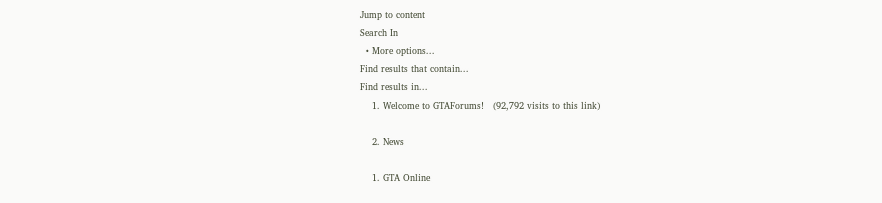Jump to content
Search In
  • More options...
Find results that contain...
Find results in...
    1. Welcome to GTAForums!   (92,792 visits to this link)

    2. News

    1. GTA Online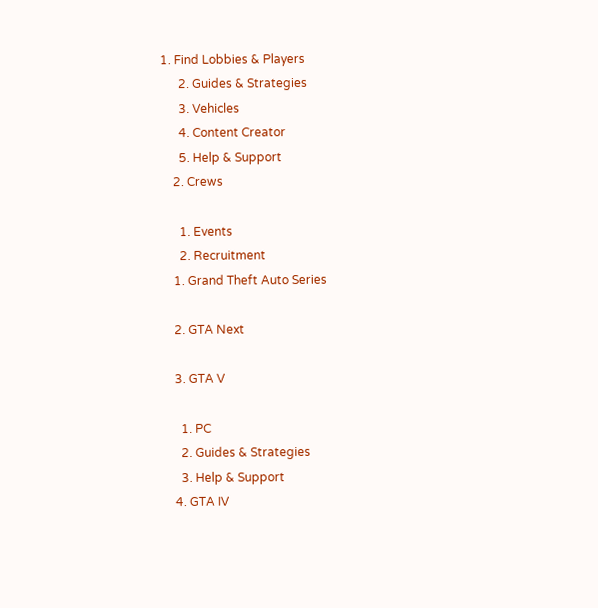1. Find Lobbies & Players
      2. Guides & Strategies
      3. Vehicles
      4. Content Creator
      5. Help & Support
    2. Crews

      1. Events
      2. Recruitment
    1. Grand Theft Auto Series

    2. GTA Next

    3. GTA V

      1. PC
      2. Guides & Strategies
      3. Help & Support
    4. GTA IV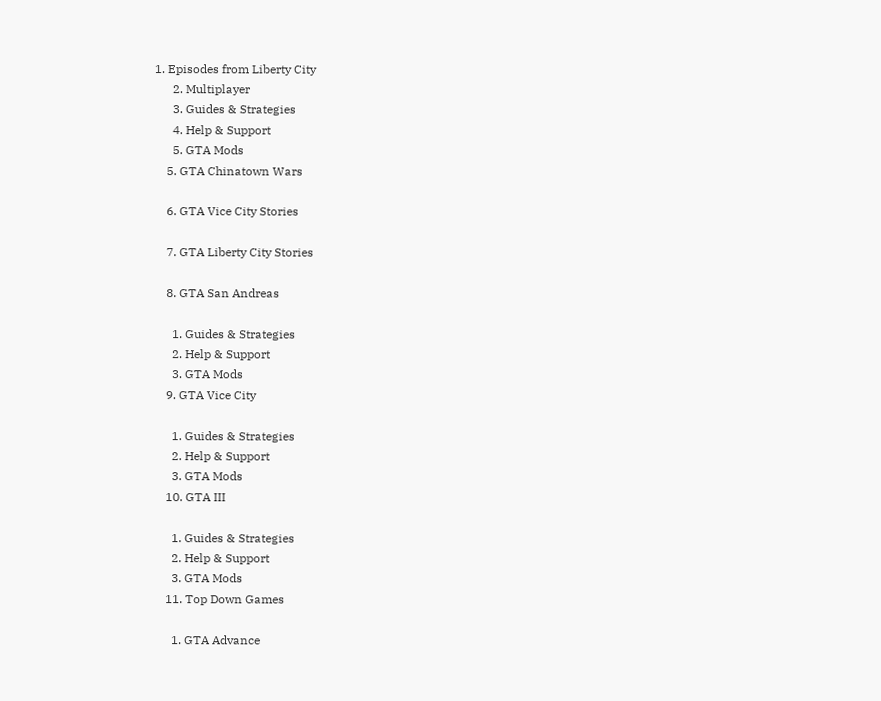1. Episodes from Liberty City
      2. Multiplayer
      3. Guides & Strategies
      4. Help & Support
      5. GTA Mods
    5. GTA Chinatown Wars

    6. GTA Vice City Stories

    7. GTA Liberty City Stories

    8. GTA San Andreas

      1. Guides & Strategies
      2. Help & Support
      3. GTA Mods
    9. GTA Vice City

      1. Guides & Strategies
      2. Help & Support
      3. GTA Mods
    10. GTA III

      1. Guides & Strategies
      2. Help & Support
      3. GTA Mods
    11. Top Down Games

      1. GTA Advance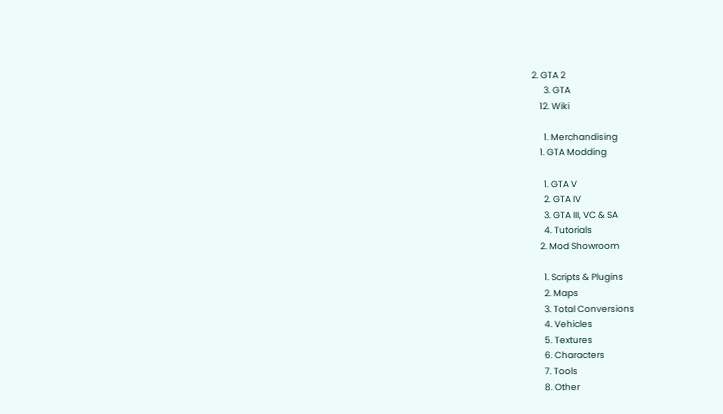2. GTA 2
      3. GTA
    12. Wiki

      1. Merchandising
    1. GTA Modding

      1. GTA V
      2. GTA IV
      3. GTA III, VC & SA
      4. Tutorials
    2. Mod Showroom

      1. Scripts & Plugins
      2. Maps
      3. Total Conversions
      4. Vehicles
      5. Textures
      6. Characters
      7. Tools
      8. Other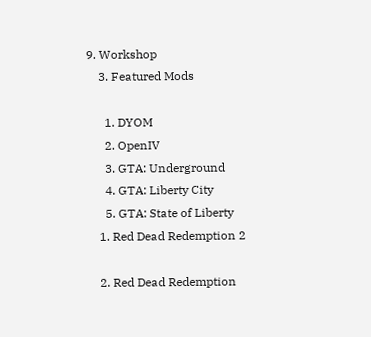9. Workshop
    3. Featured Mods

      1. DYOM
      2. OpenIV
      3. GTA: Underground
      4. GTA: Liberty City
      5. GTA: State of Liberty
    1. Red Dead Redemption 2

    2. Red Dead Redemption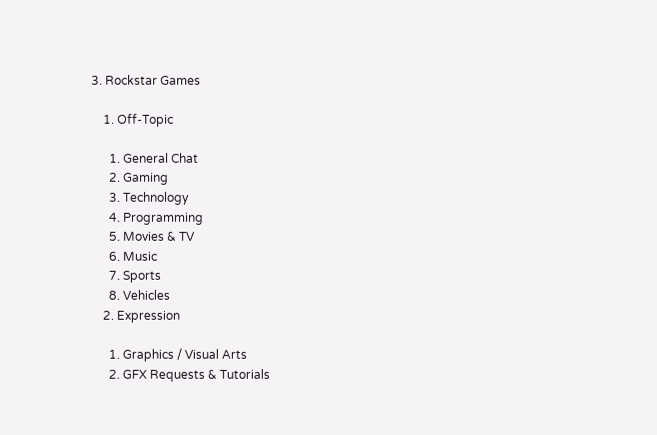3. Rockstar Games

    1. Off-Topic

      1. General Chat
      2. Gaming
      3. Technology
      4. Programming
      5. Movies & TV
      6. Music
      7. Sports
      8. Vehicles
    2. Expression

      1. Graphics / Visual Arts
      2. GFX Requests & Tutorials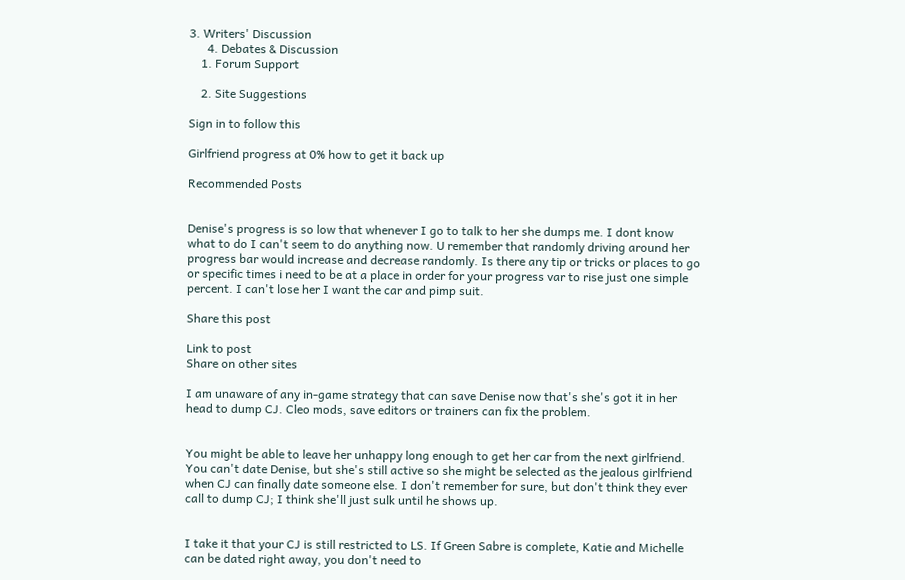3. Writers' Discussion
      4. Debates & Discussion
    1. Forum Support

    2. Site Suggestions

Sign in to follow this

Girlfriend progress at 0% how to get it back up

Recommended Posts


Denise's progress is so low that whenever I go to talk to her she dumps me. I dont know what to do I can't seem to do anything now. U remember that randomly driving around her progress bar would increase and decrease randomly. Is there any tip or tricks or places to go or specific times i need to be at a place in order for your progress var to rise just one simple percent. I can't lose her I want the car and pimp suit.

Share this post

Link to post
Share on other sites

I am unaware of any in-game strategy that can save Denise now that's she's got it in her head to dump CJ. Cleo mods, save editors or trainers can fix the problem.


You might be able to leave her unhappy long enough to get her car from the next girlfriend. You can't date Denise, but she's still active so she might be selected as the jealous girlfriend when CJ can finally date someone else. I don't remember for sure, but don't think they ever call to dump CJ; I think she'll just sulk until he shows up.


I take it that your CJ is still restricted to LS. If Green Sabre is complete, Katie and Michelle can be dated right away, you don't need to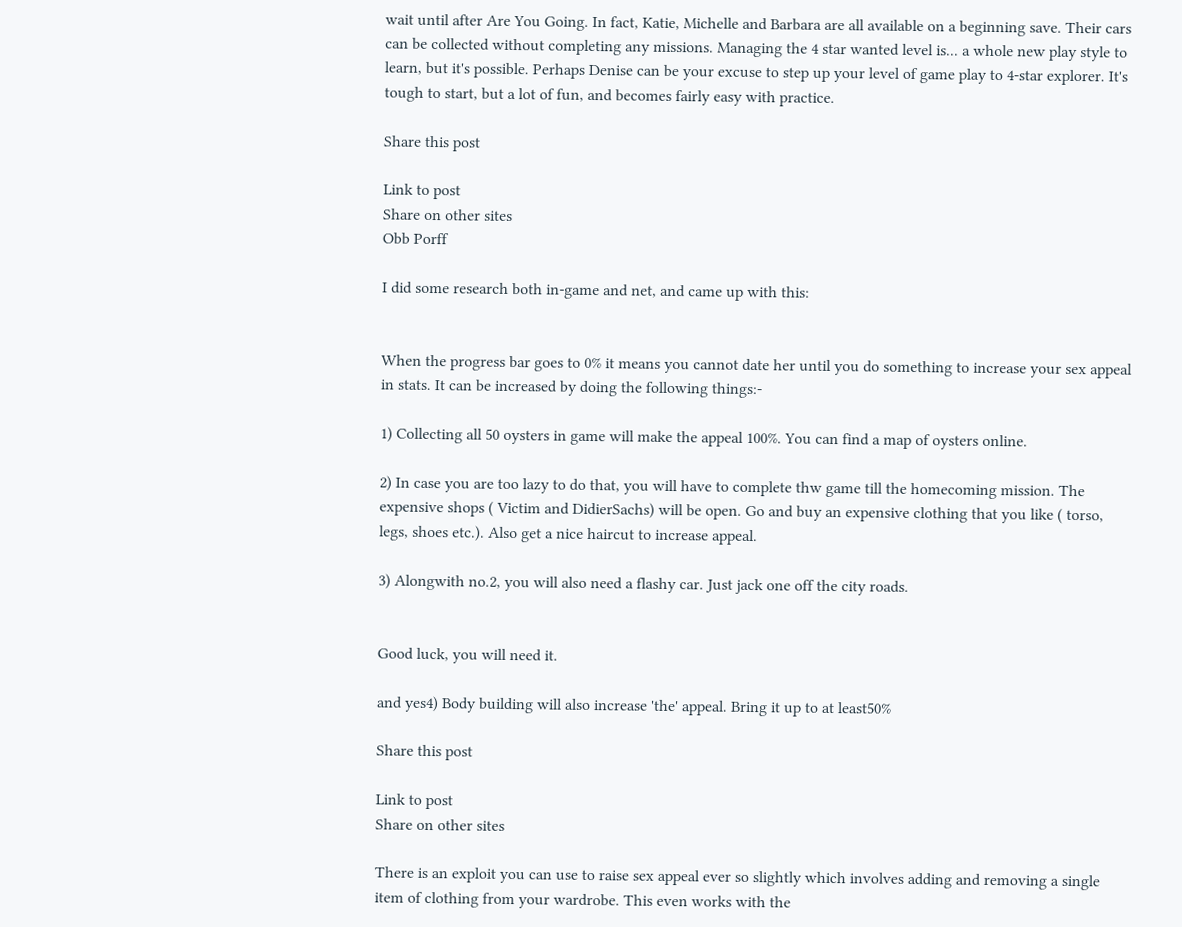wait until after Are You Going. In fact, Katie, Michelle and Barbara are all available on a beginning save. Their cars can be collected without completing any missions. Managing the 4 star wanted level is... a whole new play style to learn, but it's possible. Perhaps Denise can be your excuse to step up your level of game play to 4-star explorer. It's tough to start, but a lot of fun, and becomes fairly easy with practice.

Share this post

Link to post
Share on other sites
Obb Porff

I did some research both in-game and net, and came up with this:


When the progress bar goes to 0% it means you cannot date her until you do something to increase your sex appeal in stats. It can be increased by doing the following things:-

1) Collecting all 50 oysters in game will make the appeal 100%. You can find a map of oysters online.

2) In case you are too lazy to do that, you will have to complete thw game till the homecoming mission. The expensive shops ( Victim and DidierSachs) will be open. Go and buy an expensive clothing that you like ( torso, legs, shoes etc.). Also get a nice haircut to increase appeal.

3) Alongwith no.2, you will also need a flashy car. Just jack one off the city roads.


Good luck, you will need it.

and yes4) Body building will also increase 'the' appeal. Bring it up to at least50%

Share this post

Link to post
Share on other sites

There is an exploit you can use to raise sex appeal ever so slightly which involves adding and removing a single item of clothing from your wardrobe. This even works with the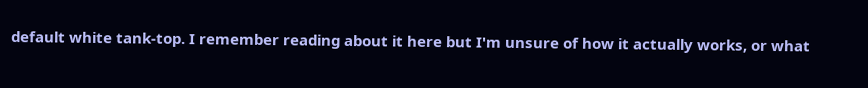default white tank-top. I remember reading about it here but I'm unsure of how it actually works, or what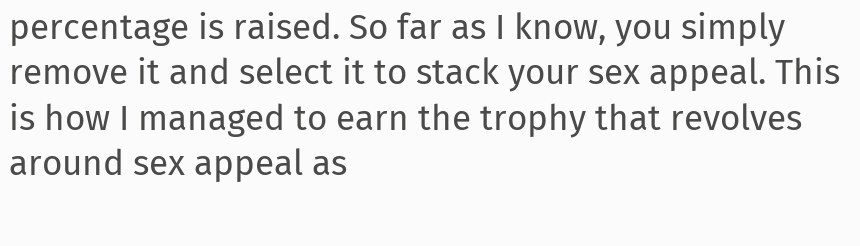percentage is raised. So far as I know, you simply remove it and select it to stack your sex appeal. This is how I managed to earn the trophy that revolves around sex appeal as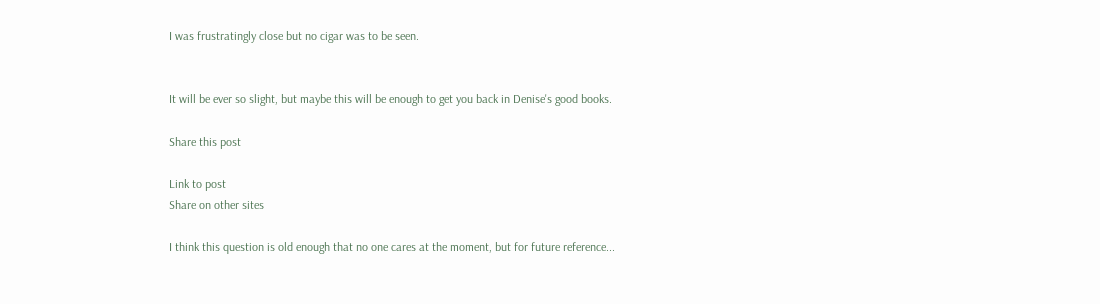I was frustratingly close but no cigar was to be seen.


It will be ever so slight, but maybe this will be enough to get you back in Denise's good books.

Share this post

Link to post
Share on other sites

I think this question is old enough that no one cares at the moment, but for future reference...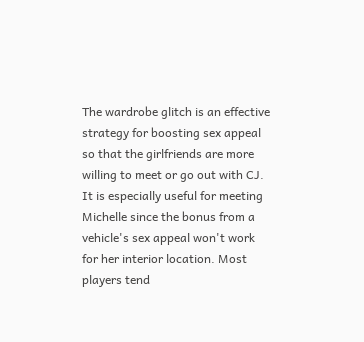The wardrobe glitch is an effective strategy for boosting sex appeal so that the girlfriends are more willing to meet or go out with CJ. It is especially useful for meeting Michelle since the bonus from a vehicle's sex appeal won't work for her interior location. Most players tend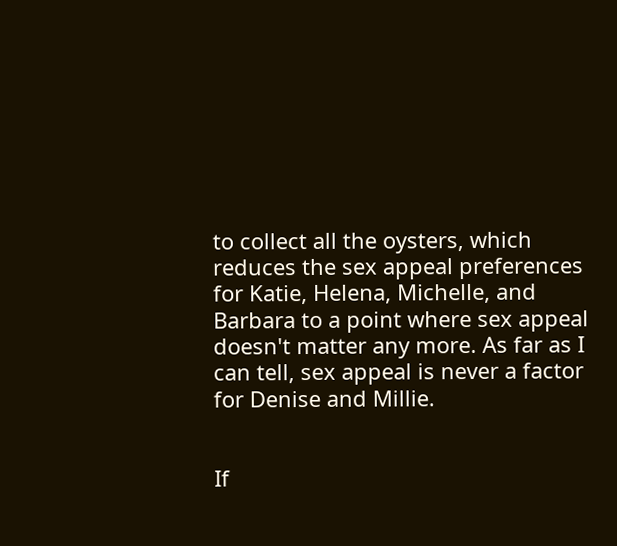to collect all the oysters, which reduces the sex appeal preferences for Katie, Helena, Michelle, and Barbara to a point where sex appeal doesn't matter any more. As far as I can tell, sex appeal is never a factor for Denise and Millie.


If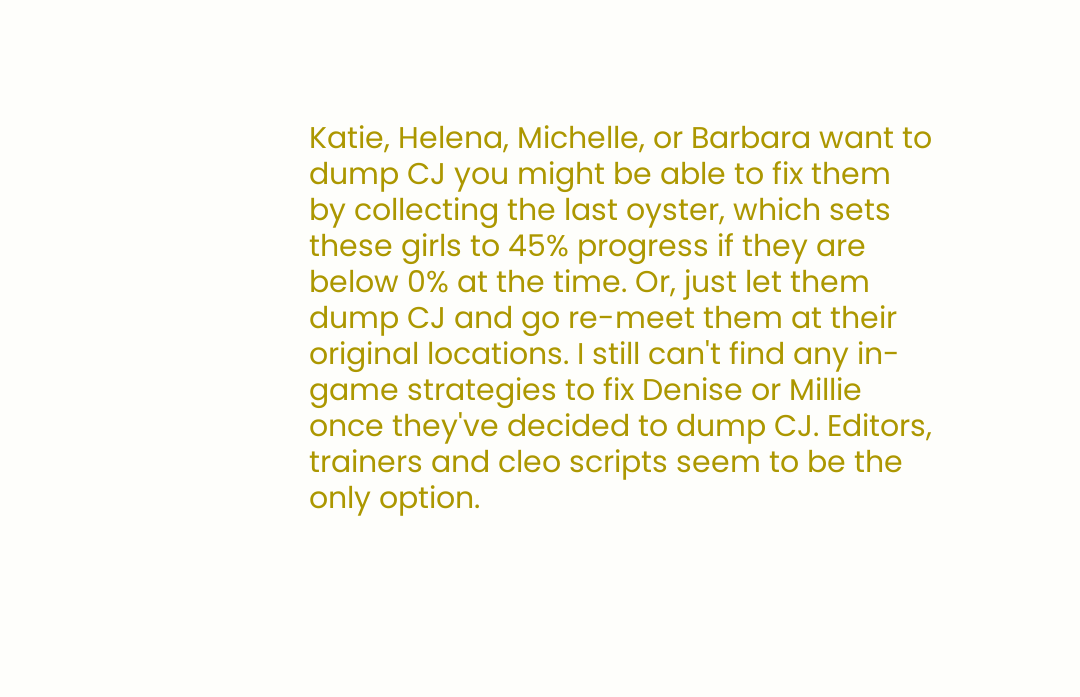Katie, Helena, Michelle, or Barbara want to dump CJ you might be able to fix them by collecting the last oyster, which sets these girls to 45% progress if they are below 0% at the time. Or, just let them dump CJ and go re-meet them at their original locations. I still can't find any in-game strategies to fix Denise or Millie once they've decided to dump CJ. Editors, trainers and cleo scripts seem to be the only option.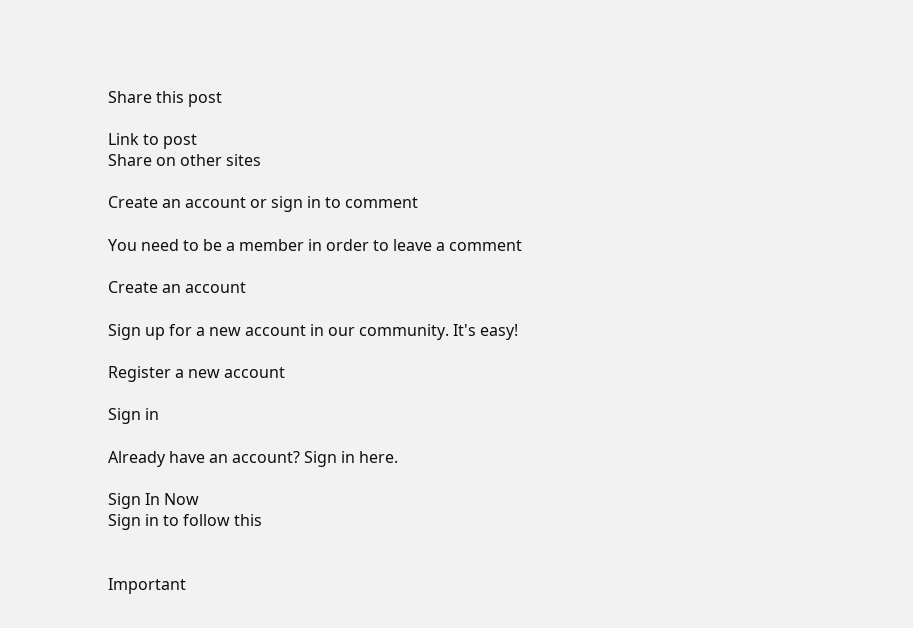Share this post

Link to post
Share on other sites

Create an account or sign in to comment

You need to be a member in order to leave a comment

Create an account

Sign up for a new account in our community. It's easy!

Register a new account

Sign in

Already have an account? Sign in here.

Sign In Now
Sign in to follow this


Important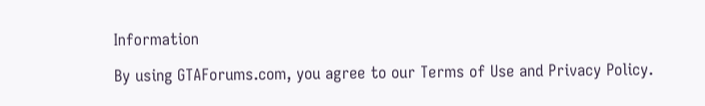Information

By using GTAForums.com, you agree to our Terms of Use and Privacy Policy.